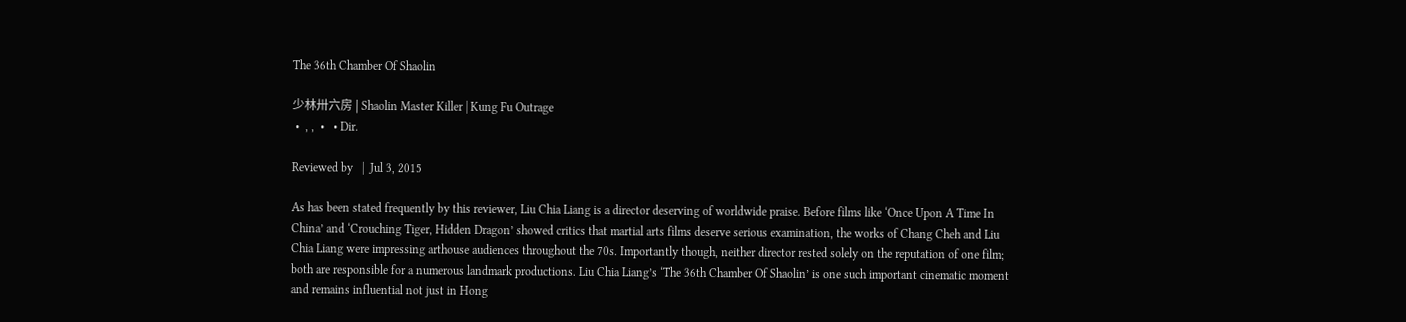The 36th Chamber Of Shaolin

少林卅六房 | Shaolin Master Killer | Kung Fu Outrage
 •  , ,  •   • Dir.

Reviewed by   |  Jul 3, 2015

As has been stated frequently by this reviewer, Liu Chia Liang is a director deserving of worldwide praise. Before films like ‘Once Upon A Time In China’ and ‘Crouching Tiger, Hidden Dragon’ showed critics that martial arts films deserve serious examination, the works of Chang Cheh and Liu Chia Liang were impressing arthouse audiences throughout the 70s. Importantly though, neither director rested solely on the reputation of one film; both are responsible for a numerous landmark productions. Liu Chia Liang’s ‘The 36th Chamber Of Shaolin’ is one such important cinematic moment and remains influential not just in Hong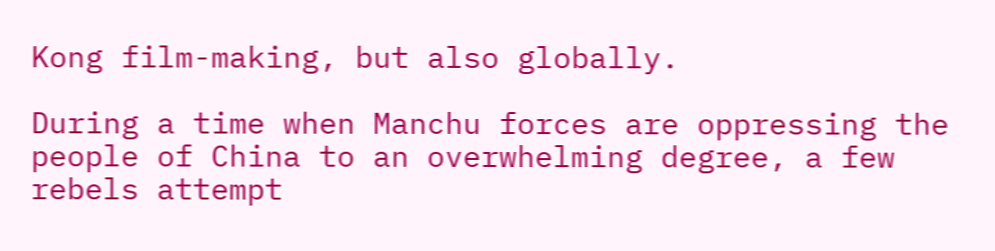Kong film-making, but also globally.

During a time when Manchu forces are oppressing the people of China to an overwhelming degree, a few rebels attempt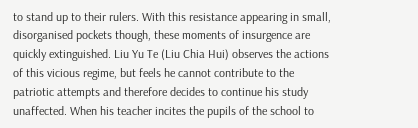to stand up to their rulers. With this resistance appearing in small, disorganised pockets though, these moments of insurgence are quickly extinguished. Liu Yu Te (Liu Chia Hui) observes the actions of this vicious regime, but feels he cannot contribute to the patriotic attempts and therefore decides to continue his study unaffected. When his teacher incites the pupils of the school to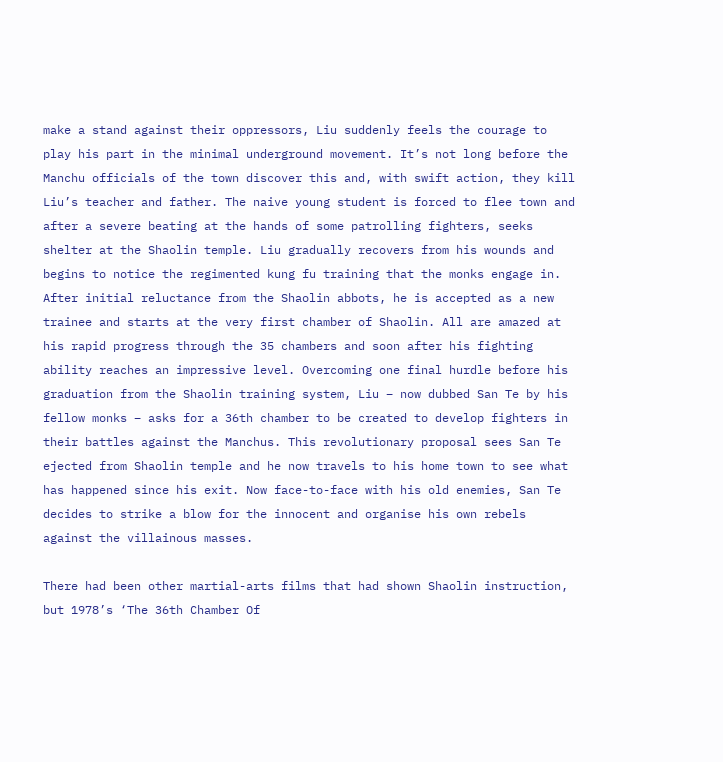make a stand against their oppressors, Liu suddenly feels the courage to play his part in the minimal underground movement. It’s not long before the Manchu officials of the town discover this and, with swift action, they kill Liu’s teacher and father. The naive young student is forced to flee town and after a severe beating at the hands of some patrolling fighters, seeks shelter at the Shaolin temple. Liu gradually recovers from his wounds and begins to notice the regimented kung fu training that the monks engage in. After initial reluctance from the Shaolin abbots, he is accepted as a new trainee and starts at the very first chamber of Shaolin. All are amazed at his rapid progress through the 35 chambers and soon after his fighting ability reaches an impressive level. Overcoming one final hurdle before his graduation from the Shaolin training system, Liu – now dubbed San Te by his fellow monks – asks for a 36th chamber to be created to develop fighters in their battles against the Manchus. This revolutionary proposal sees San Te ejected from Shaolin temple and he now travels to his home town to see what has happened since his exit. Now face-to-face with his old enemies, San Te decides to strike a blow for the innocent and organise his own rebels against the villainous masses.

There had been other martial-arts films that had shown Shaolin instruction, but 1978’s ‘The 36th Chamber Of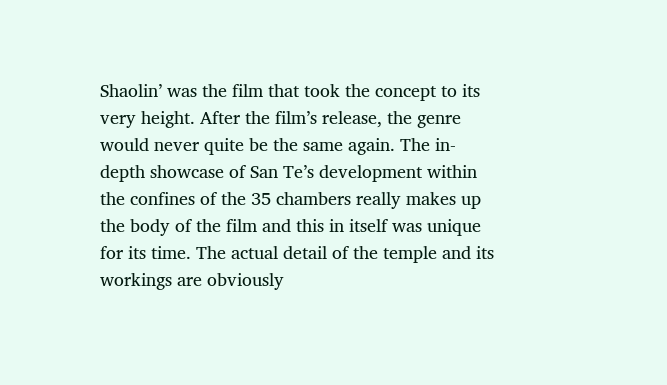Shaolin’ was the film that took the concept to its very height. After the film’s release, the genre would never quite be the same again. The in-depth showcase of San Te’s development within the confines of the 35 chambers really makes up the body of the film and this in itself was unique for its time. The actual detail of the temple and its workings are obviously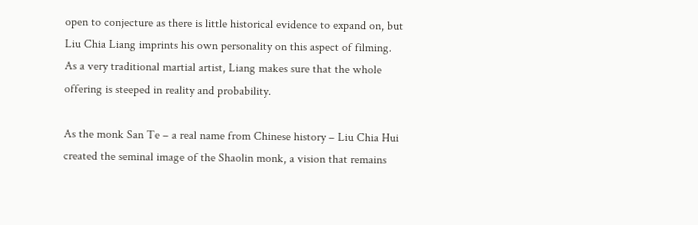open to conjecture as there is little historical evidence to expand on, but Liu Chia Liang imprints his own personality on this aspect of filming. As a very traditional martial artist, Liang makes sure that the whole offering is steeped in reality and probability.

As the monk San Te – a real name from Chinese history – Liu Chia Hui created the seminal image of the Shaolin monk, a vision that remains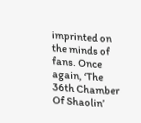imprinted on the minds of fans. Once again, ‘The 36th Chamber Of Shaolin’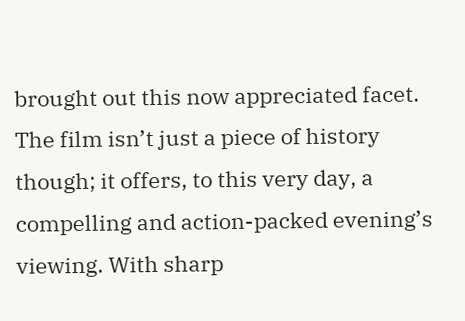brought out this now appreciated facet. The film isn’t just a piece of history though; it offers, to this very day, a compelling and action-packed evening’s viewing. With sharp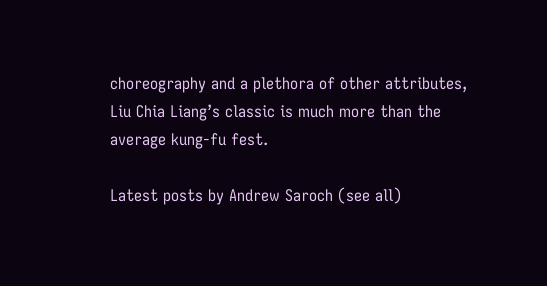choreography and a plethora of other attributes, Liu Chia Liang’s classic is much more than the average kung-fu fest.

Latest posts by Andrew Saroch (see all)